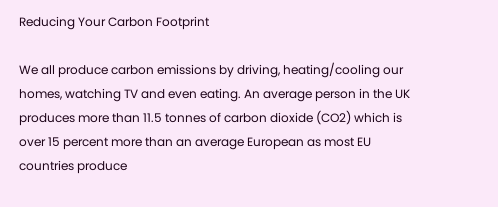Reducing Your Carbon Footprint

We all produce carbon emissions by driving, heating/cooling our homes, watching TV and even eating. An average person in the UK produces more than 11.5 tonnes of carbon dioxide (CO2) which is over 15 percent more than an average European as most EU countries produce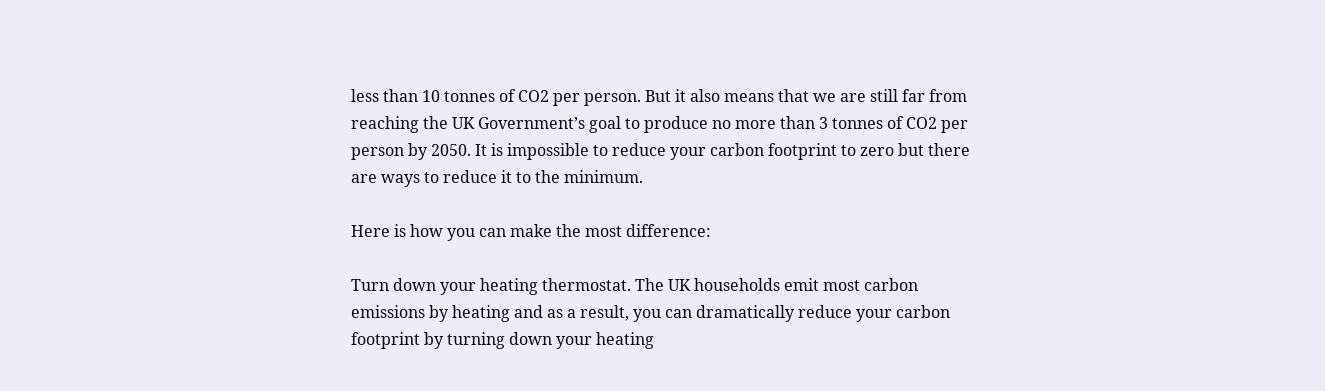less than 10 tonnes of CO2 per person. But it also means that we are still far from reaching the UK Government’s goal to produce no more than 3 tonnes of CO2 per person by 2050. It is impossible to reduce your carbon footprint to zero but there are ways to reduce it to the minimum.

Here is how you can make the most difference:

Turn down your heating thermostat. The UK households emit most carbon emissions by heating and as a result, you can dramatically reduce your carbon footprint by turning down your heating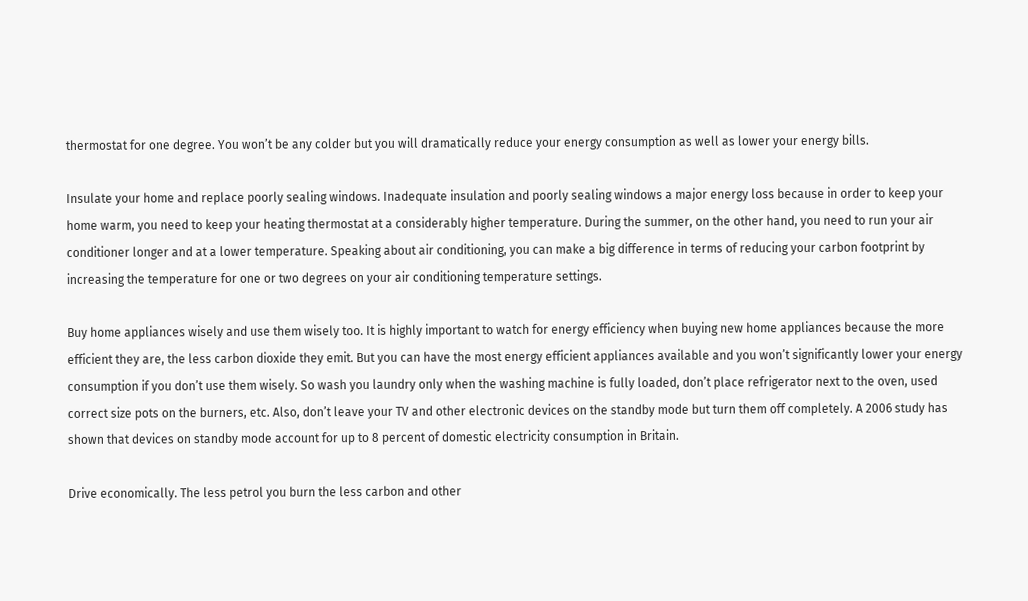thermostat for one degree. You won’t be any colder but you will dramatically reduce your energy consumption as well as lower your energy bills.

Insulate your home and replace poorly sealing windows. Inadequate insulation and poorly sealing windows a major energy loss because in order to keep your home warm, you need to keep your heating thermostat at a considerably higher temperature. During the summer, on the other hand, you need to run your air conditioner longer and at a lower temperature. Speaking about air conditioning, you can make a big difference in terms of reducing your carbon footprint by increasing the temperature for one or two degrees on your air conditioning temperature settings.

Buy home appliances wisely and use them wisely too. It is highly important to watch for energy efficiency when buying new home appliances because the more efficient they are, the less carbon dioxide they emit. But you can have the most energy efficient appliances available and you won’t significantly lower your energy consumption if you don’t use them wisely. So wash you laundry only when the washing machine is fully loaded, don’t place refrigerator next to the oven, used correct size pots on the burners, etc. Also, don’t leave your TV and other electronic devices on the standby mode but turn them off completely. A 2006 study has shown that devices on standby mode account for up to 8 percent of domestic electricity consumption in Britain.

Drive economically. The less petrol you burn the less carbon and other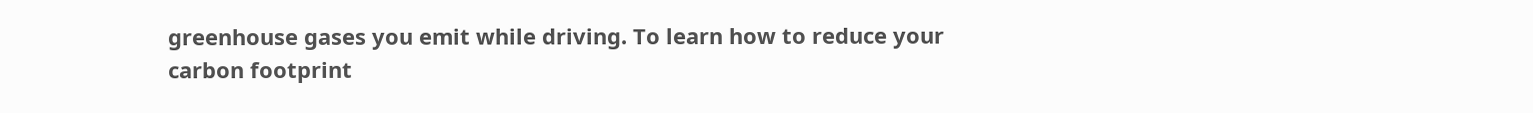greenhouse gases you emit while driving. To learn how to reduce your carbon footprint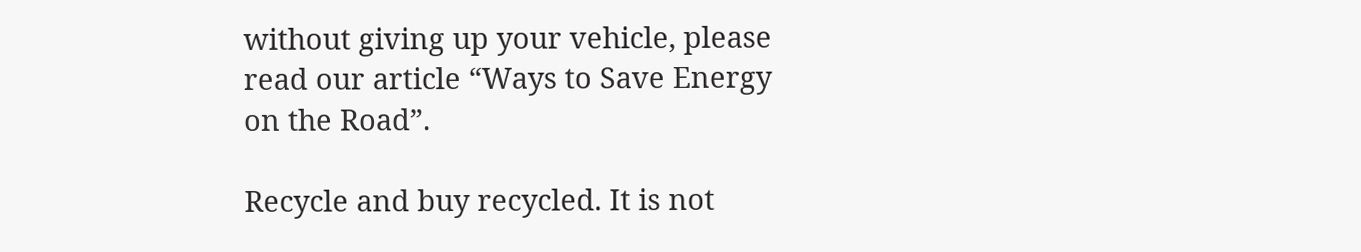without giving up your vehicle, please read our article “Ways to Save Energy on the Road”.

Recycle and buy recycled. It is not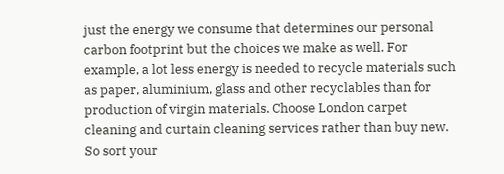just the energy we consume that determines our personal carbon footprint but the choices we make as well. For example, a lot less energy is needed to recycle materials such as paper, aluminium, glass and other recyclables than for production of virgin materials. Choose London carpet cleaning and curtain cleaning services rather than buy new. So sort your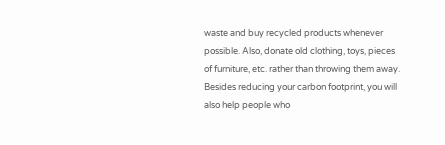waste and buy recycled products whenever possible. Also, donate old clothing, toys, pieces of furniture, etc. rather than throwing them away. Besides reducing your carbon footprint, you will also help people who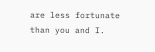are less fortunate than you and I.